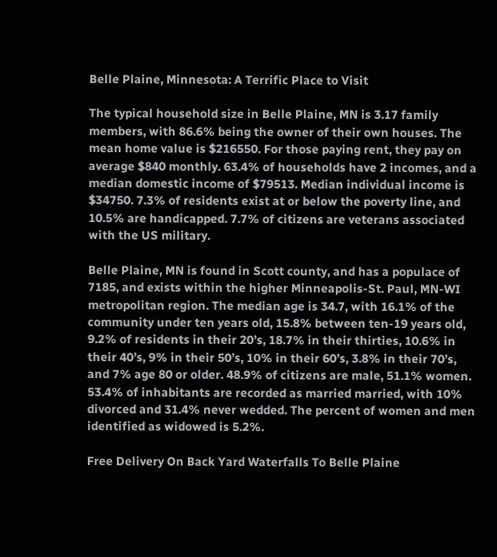Belle Plaine, Minnesota: A Terrific Place to Visit

The typical household size in Belle Plaine, MN is 3.17 family members, with 86.6% being the owner of their own houses. The mean home value is $216550. For those paying rent, they pay on average $840 monthly. 63.4% of households have 2 incomes, and a median domestic income of $79513. Median individual income is $34750. 7.3% of residents exist at or below the poverty line, and 10.5% are handicapped. 7.7% of citizens are veterans associated with the US military.

Belle Plaine, MN is found in Scott county, and has a populace of 7185, and exists within the higher Minneapolis-St. Paul, MN-WI metropolitan region. The median age is 34.7, with 16.1% of the community under ten years old, 15.8% between ten-19 years old, 9.2% of residents in their 20’s, 18.7% in their thirties, 10.6% in their 40’s, 9% in their 50’s, 10% in their 60’s, 3.8% in their 70’s, and 7% age 80 or older. 48.9% of citizens are male, 51.1% women. 53.4% of inhabitants are recorded as married married, with 10% divorced and 31.4% never wedded. The percent of women and men identified as widowed is 5.2%.

Free Delivery On Back Yard Waterfalls To Belle Plaine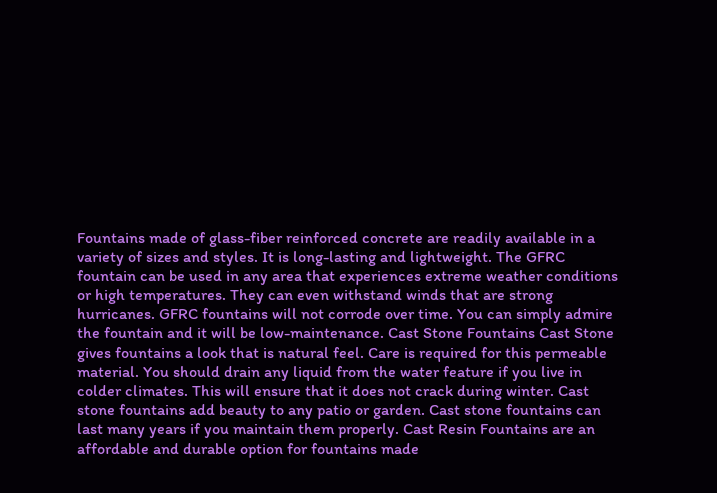Fountains made of glass-fiber reinforced concrete are readily available in a variety of sizes and styles. It is long-lasting and lightweight. The GFRC fountain can be used in any area that experiences extreme weather conditions or high temperatures. They can even withstand winds that are strong hurricanes. GFRC fountains will not corrode over time. You can simply admire the fountain and it will be low-maintenance. Cast Stone Fountains Cast Stone gives fountains a look that is natural feel. Care is required for this permeable material. You should drain any liquid from the water feature if you live in colder climates. This will ensure that it does not crack during winter. Cast stone fountains add beauty to any patio or garden. Cast stone fountains can last many years if you maintain them properly. Cast Resin Fountains are an affordable and durable option for fountains made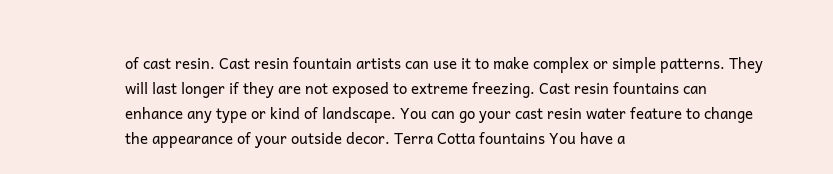of cast resin. Cast resin fountain artists can use it to make complex or simple patterns. They will last longer if they are not exposed to extreme freezing. Cast resin fountains can enhance any type or kind of landscape. You can go your cast resin water feature to change the appearance of your outside decor. Terra Cotta fountains You have a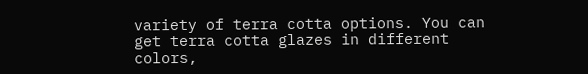variety of terra cotta options. You can get terra cotta glazes in different colors,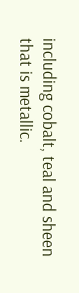including cobalt, teal and sheen that is metallic.